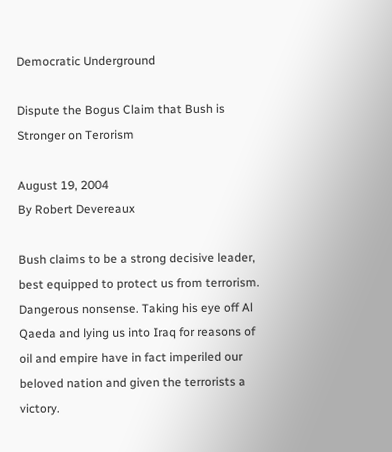Democratic Underground

Dispute the Bogus Claim that Bush is Stronger on Terorism

August 19, 2004
By Robert Devereaux

Bush claims to be a strong decisive leader, best equipped to protect us from terrorism. Dangerous nonsense. Taking his eye off Al Qaeda and lying us into Iraq for reasons of oil and empire have in fact imperiled our beloved nation and given the terrorists a victory.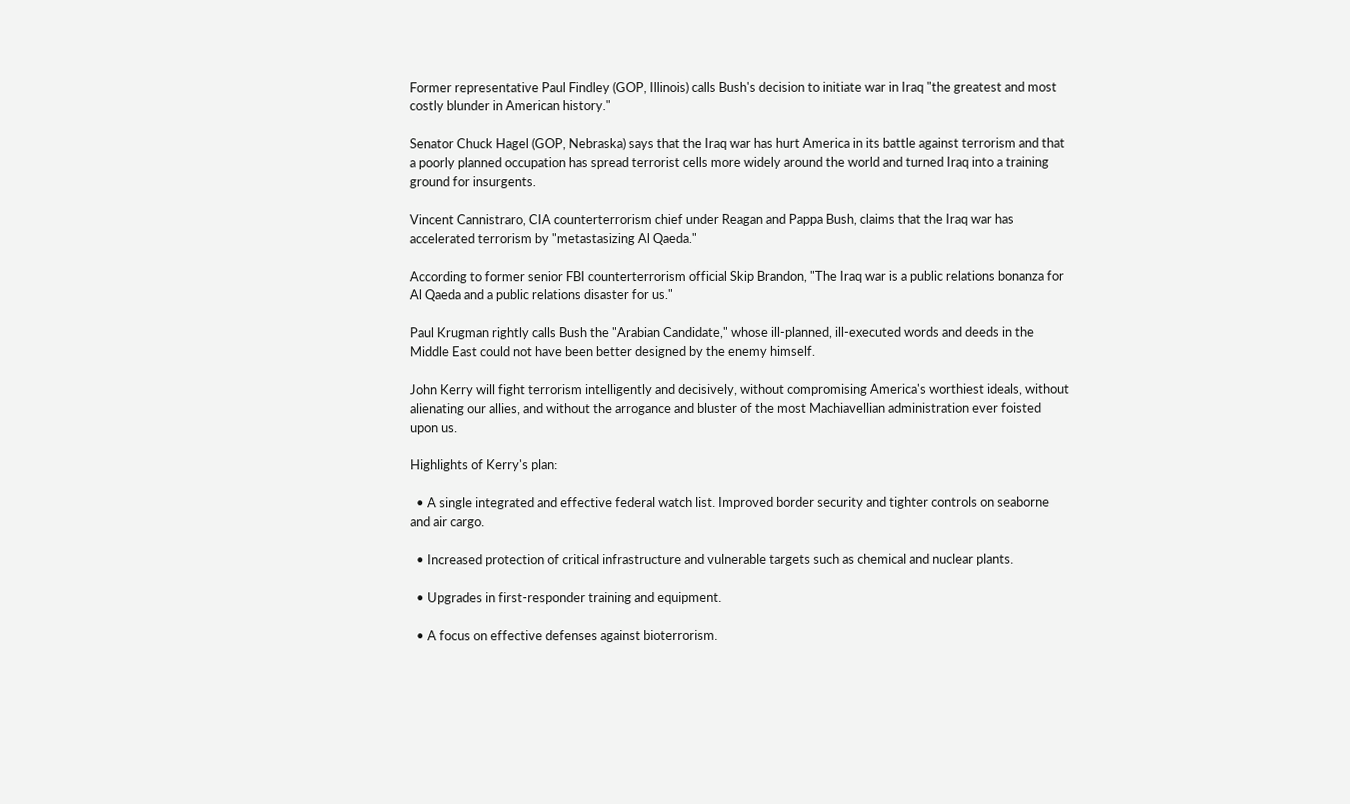Former representative Paul Findley (GOP, Illinois) calls Bush's decision to initiate war in Iraq "the greatest and most costly blunder in American history."

Senator Chuck Hagel (GOP, Nebraska) says that the Iraq war has hurt America in its battle against terrorism and that a poorly planned occupation has spread terrorist cells more widely around the world and turned Iraq into a training ground for insurgents.

Vincent Cannistraro, CIA counterterrorism chief under Reagan and Pappa Bush, claims that the Iraq war has accelerated terrorism by "metastasizing Al Qaeda."

According to former senior FBI counterterrorism official Skip Brandon, "The Iraq war is a public relations bonanza for Al Qaeda and a public relations disaster for us."

Paul Krugman rightly calls Bush the "Arabian Candidate," whose ill-planned, ill-executed words and deeds in the Middle East could not have been better designed by the enemy himself.

John Kerry will fight terrorism intelligently and decisively, without compromising America's worthiest ideals, without alienating our allies, and without the arrogance and bluster of the most Machiavellian administration ever foisted upon us.

Highlights of Kerry's plan:

  • A single integrated and effective federal watch list. Improved border security and tighter controls on seaborne and air cargo.

  • Increased protection of critical infrastructure and vulnerable targets such as chemical and nuclear plants.

  • Upgrades in first-responder training and equipment.

  • A focus on effective defenses against bioterrorism.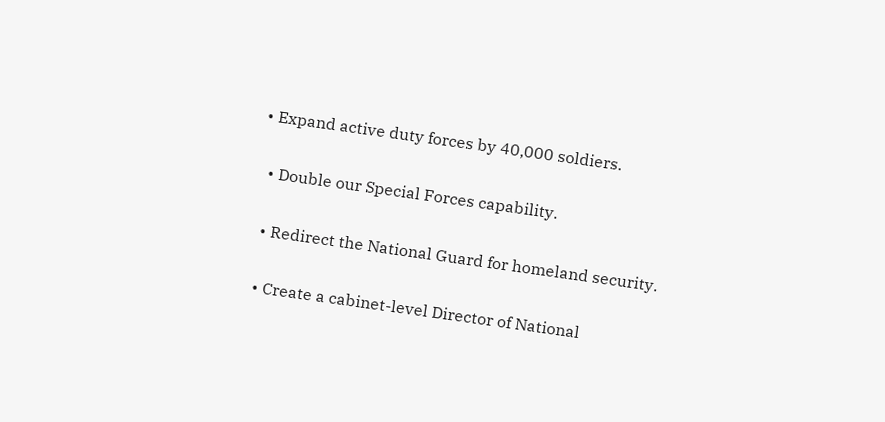• Expand active duty forces by 40,000 soldiers.

  • Double our Special Forces capability.

  • Redirect the National Guard for homeland security.

  • Create a cabinet-level Director of National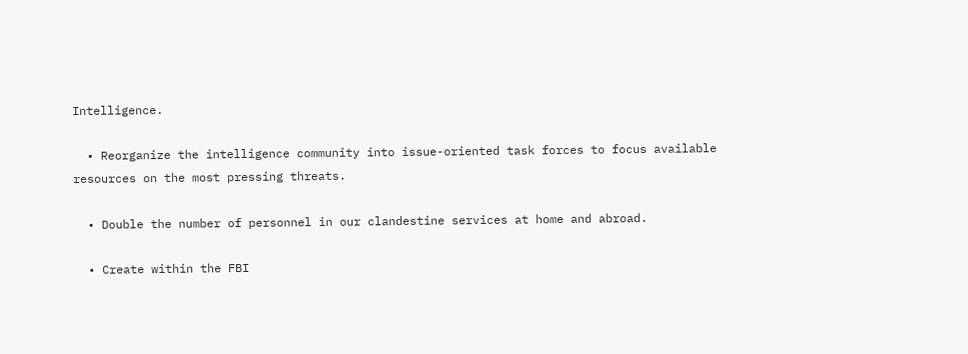Intelligence.

  • Reorganize the intelligence community into issue-oriented task forces to focus available resources on the most pressing threats.

  • Double the number of personnel in our clandestine services at home and abroad.

  • Create within the FBI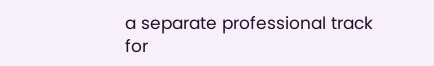a separate professional track for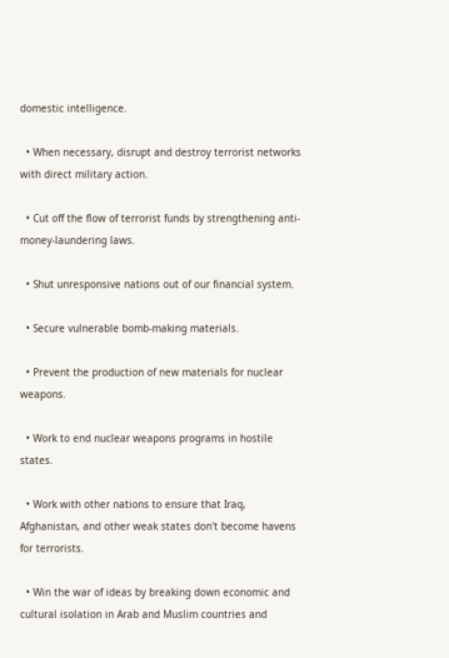domestic intelligence.

  • When necessary, disrupt and destroy terrorist networks with direct military action.

  • Cut off the flow of terrorist funds by strengthening anti-money-laundering laws.

  • Shut unresponsive nations out of our financial system.

  • Secure vulnerable bomb-making materials.

  • Prevent the production of new materials for nuclear weapons.

  • Work to end nuclear weapons programs in hostile states.

  • Work with other nations to ensure that Iraq, Afghanistan, and other weak states don't become havens for terrorists.

  • Win the war of ideas by breaking down economic and cultural isolation in Arab and Muslim countries and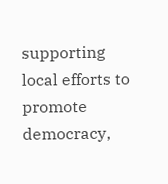supporting local efforts to promote democracy,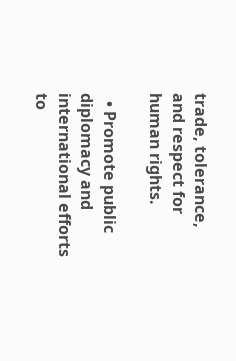trade, tolerance, and respect for human rights.

  • Promote public diplomacy and international efforts to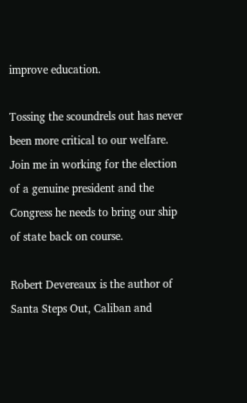improve education.

Tossing the scoundrels out has never been more critical to our welfare. Join me in working for the election of a genuine president and the Congress he needs to bring our ship of state back on course.

Robert Devereaux is the author of Santa Steps Out, Caliban and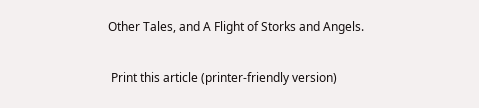Other Tales, and A Flight of Storks and Angels.

 Print this article (printer-friendly version)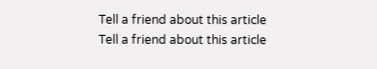Tell a friend about this article  Tell a friend about this article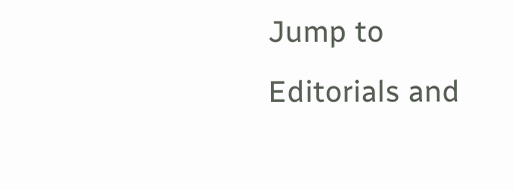Jump to Editorials and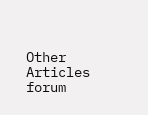Other Articles forum